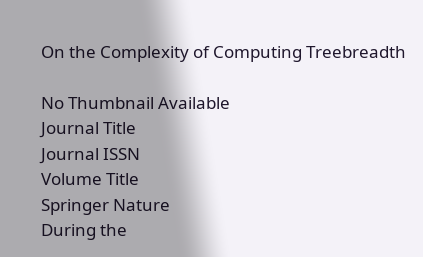On the Complexity of Computing Treebreadth

No Thumbnail Available
Journal Title
Journal ISSN
Volume Title
Springer Nature
During the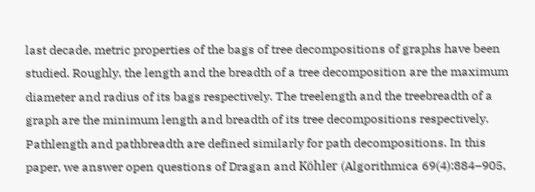last decade, metric properties of the bags of tree decompositions of graphs have been studied. Roughly, the length and the breadth of a tree decomposition are the maximum diameter and radius of its bags respectively. The treelength and the treebreadth of a graph are the minimum length and breadth of its tree decompositions respectively. Pathlength and pathbreadth are defined similarly for path decompositions. In this paper, we answer open questions of Dragan and Köhler (Algorithmica 69(4):884–905,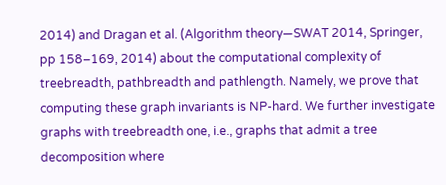2014) and Dragan et al. (Algorithm theory—SWAT 2014, Springer, pp 158–169, 2014) about the computational complexity of treebreadth, pathbreadth and pathlength. Namely, we prove that computing these graph invariants is NP-hard. We further investigate graphs with treebreadth one, i.e., graphs that admit a tree decomposition where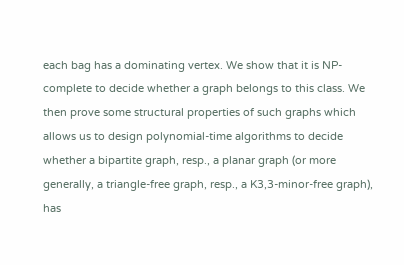each bag has a dominating vertex. We show that it is NP-complete to decide whether a graph belongs to this class. We then prove some structural properties of such graphs which allows us to design polynomial-time algorithms to decide whether a bipartite graph, resp., a planar graph (or more generally, a triangle-free graph, resp., a K3,3-minor-free graph), has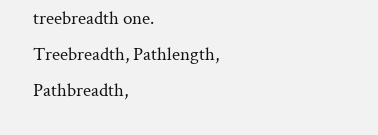treebreadth one.
Treebreadth, Pathlength, Pathbreadth,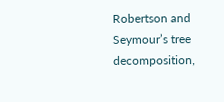Robertson and Seymour’s tree decomposition,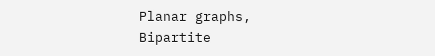Planar graphs, Bipartite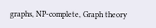graphs, NP-complete, Graph theory